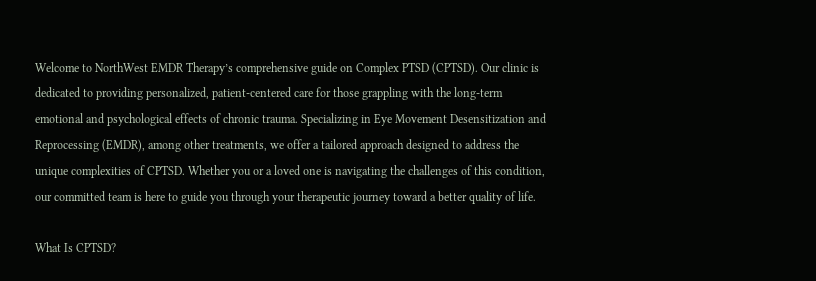Welcome to NorthWest EMDR Therapy’s comprehensive guide on Complex PTSD (CPTSD). Our clinic is dedicated to providing personalized, patient-centered care for those grappling with the long-term emotional and psychological effects of chronic trauma. Specializing in Eye Movement Desensitization and Reprocessing (EMDR), among other treatments, we offer a tailored approach designed to address the unique complexities of CPTSD. Whether you or a loved one is navigating the challenges of this condition, our committed team is here to guide you through your therapeutic journey toward a better quality of life.

What Is CPTSD?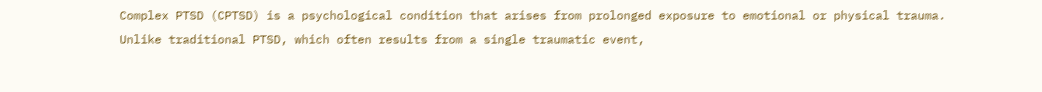Complex PTSD (CPTSD) is a psychological condition that arises from prolonged exposure to emotional or physical trauma. Unlike traditional PTSD, which often results from a single traumatic event,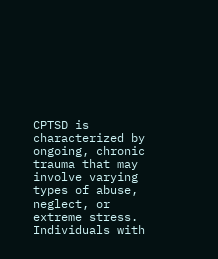CPTSD is characterized by ongoing, chronic trauma that may involve varying types of abuse, neglect, or extreme stress. Individuals with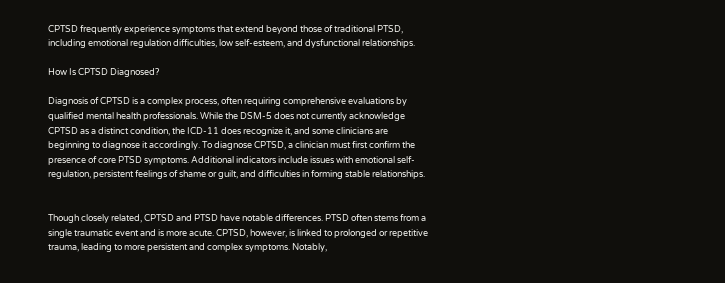CPTSD frequently experience symptoms that extend beyond those of traditional PTSD, including emotional regulation difficulties, low self-esteem, and dysfunctional relationships.

How Is CPTSD Diagnosed?

Diagnosis of CPTSD is a complex process, often requiring comprehensive evaluations by qualified mental health professionals. While the DSM-5 does not currently acknowledge CPTSD as a distinct condition, the ICD-11 does recognize it, and some clinicians are beginning to diagnose it accordingly. To diagnose CPTSD, a clinician must first confirm the presence of core PTSD symptoms. Additional indicators include issues with emotional self-regulation, persistent feelings of shame or guilt, and difficulties in forming stable relationships.


Though closely related, CPTSD and PTSD have notable differences. PTSD often stems from a single traumatic event and is more acute. CPTSD, however, is linked to prolonged or repetitive trauma, leading to more persistent and complex symptoms. Notably,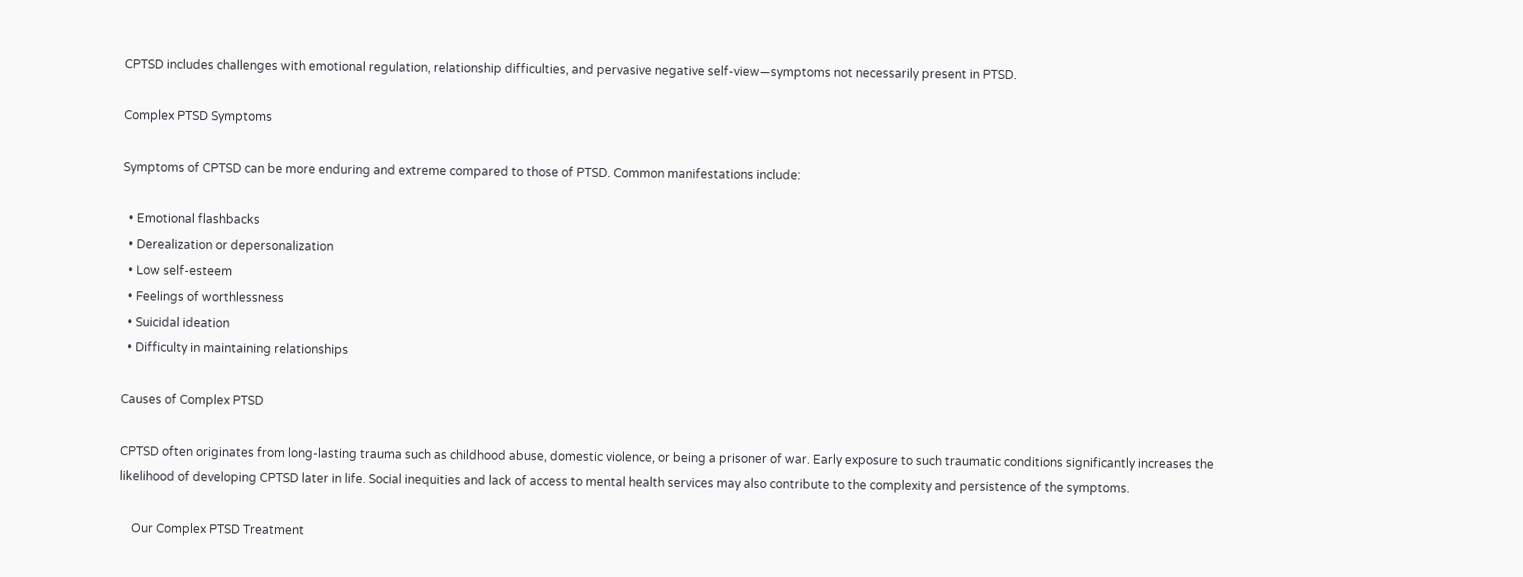CPTSD includes challenges with emotional regulation, relationship difficulties, and pervasive negative self-view—symptoms not necessarily present in PTSD.

Complex PTSD Symptoms

Symptoms of CPTSD can be more enduring and extreme compared to those of PTSD. Common manifestations include:

  • Emotional flashbacks
  • Derealization or depersonalization
  • Low self-esteem
  • Feelings of worthlessness
  • Suicidal ideation
  • Difficulty in maintaining relationships

Causes of Complex PTSD

CPTSD often originates from long-lasting trauma such as childhood abuse, domestic violence, or being a prisoner of war. Early exposure to such traumatic conditions significantly increases the likelihood of developing CPTSD later in life. Social inequities and lack of access to mental health services may also contribute to the complexity and persistence of the symptoms.

    Our Complex PTSD Treatment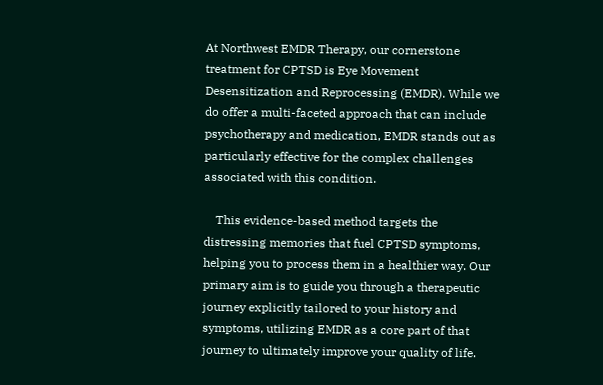At Northwest EMDR Therapy, our cornerstone treatment for CPTSD is Eye Movement Desensitization and Reprocessing (EMDR). While we do offer a multi-faceted approach that can include psychotherapy and medication, EMDR stands out as particularly effective for the complex challenges associated with this condition.

    This evidence-based method targets the distressing memories that fuel CPTSD symptoms, helping you to process them in a healthier way. Our primary aim is to guide you through a therapeutic journey explicitly tailored to your history and symptoms, utilizing EMDR as a core part of that journey to ultimately improve your quality of life.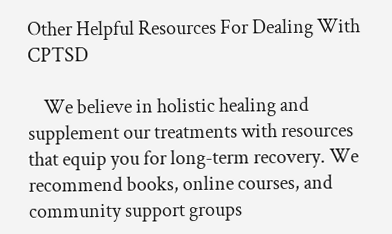Other Helpful Resources For Dealing With CPTSD

    We believe in holistic healing and supplement our treatments with resources that equip you for long-term recovery. We recommend books, online courses, and community support groups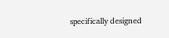specifically designed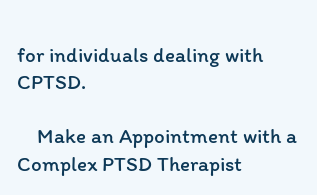for individuals dealing with CPTSD.

    Make an Appointment with a Complex PTSD Therapist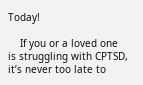Today!

    If you or a loved one is struggling with CPTSD, it’s never too late to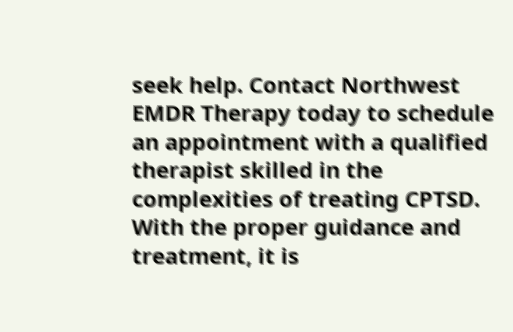seek help. Contact Northwest EMDR Therapy today to schedule an appointment with a qualified therapist skilled in the complexities of treating CPTSD. With the proper guidance and treatment, it is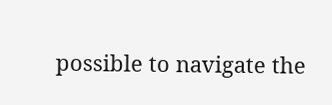possible to navigate the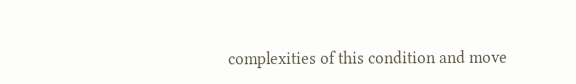complexities of this condition and move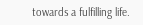towards a fulfilling life.